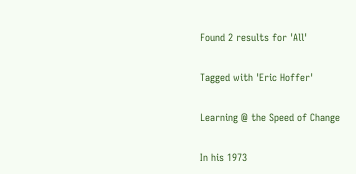Found 2 results for 'All'

Tagged with 'Eric Hoffer'

Learning @ the Speed of Change

In his 1973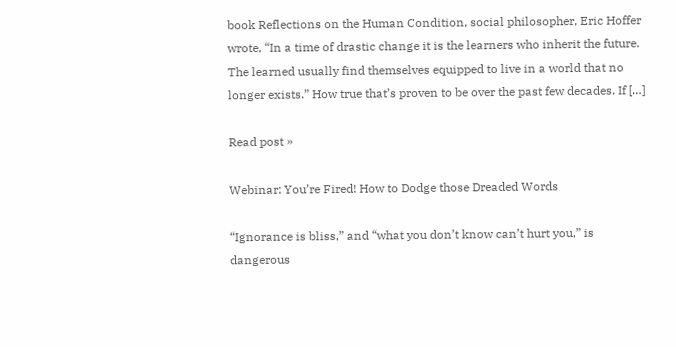book Reflections on the Human Condition, social philosopher, Eric Hoffer wrote, “In a time of drastic change it is the learners who inherit the future. The learned usually find themselves equipped to live in a world that no longer exists.” How true that’s proven to be over the past few decades. If […]

Read post »

Webinar: You’re Fired! How to Dodge those Dreaded Words

“Ignorance is bliss,” and “what you don’t know can’t hurt you,” is dangerous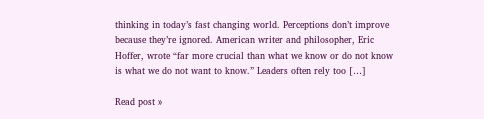thinking in today’s fast changing world. Perceptions don’t improve because they’re ignored. American writer and philosopher, Eric Hoffer, wrote “far more crucial than what we know or do not know is what we do not want to know.” Leaders often rely too […]

Read post »